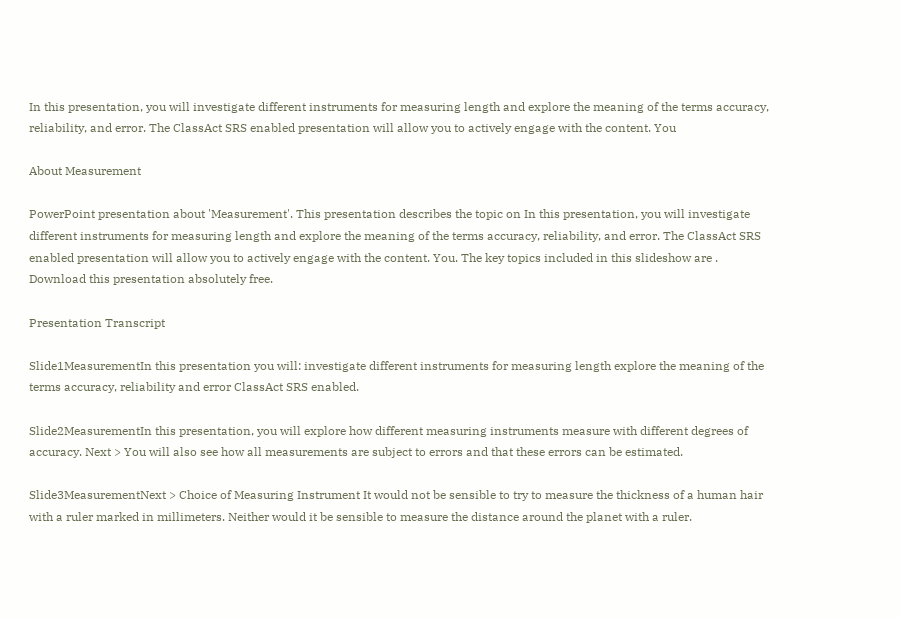In this presentation, you will investigate different instruments for measuring length and explore the meaning of the terms accuracy, reliability, and error. The ClassAct SRS enabled presentation will allow you to actively engage with the content. You

About Measurement

PowerPoint presentation about 'Measurement'. This presentation describes the topic on In this presentation, you will investigate different instruments for measuring length and explore the meaning of the terms accuracy, reliability, and error. The ClassAct SRS enabled presentation will allow you to actively engage with the content. You. The key topics included in this slideshow are . Download this presentation absolutely free.

Presentation Transcript

Slide1MeasurementIn this presentation you will: investigate different instruments for measuring length explore the meaning of the terms accuracy, reliability and error ClassAct SRS enabled.

Slide2MeasurementIn this presentation, you will explore how different measuring instruments measure with different degrees of accuracy. Next > You will also see how all measurements are subject to errors and that these errors can be estimated.

Slide3MeasurementNext > Choice of Measuring Instrument It would not be sensible to try to measure the thickness of a human hair with a ruler marked in millimeters. Neither would it be sensible to measure the distance around the planet with a ruler.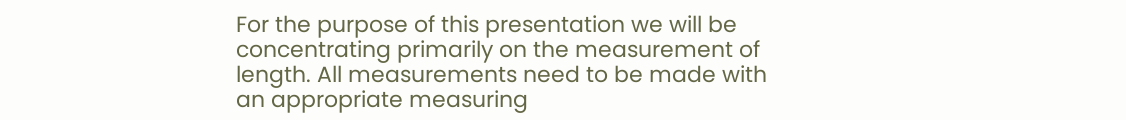For the purpose of this presentation we will be concentrating primarily on the measurement of length. All measurements need to be made with an appropriate measuring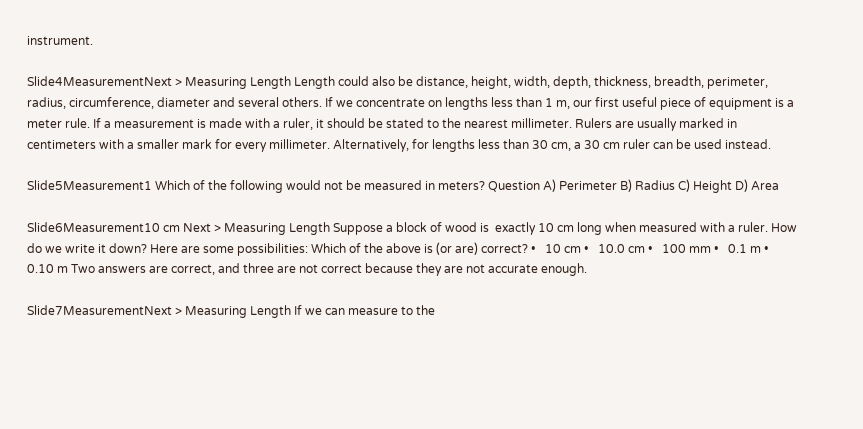instrument.

Slide4MeasurementNext > Measuring Length Length could also be distance, height, width, depth, thickness, breadth, perimeter, radius, circumference, diameter and several others. If we concentrate on lengths less than 1 m, our first useful piece of equipment is a meter rule. If a measurement is made with a ruler, it should be stated to the nearest millimeter. Rulers are usually marked in centimeters with a smaller mark for every millimeter. Alternatively, for lengths less than 30 cm, a 30 cm ruler can be used instead.

Slide5Measurement1 Which of the following would not be measured in meters? Question A) Perimeter B) Radius C) Height D) Area

Slide6Measurement10 cm Next > Measuring Length Suppose a block of wood is  exactly 10 cm long when measured with a ruler. How do we write it down? Here are some possibilities: Which of the above is (or are) correct? •   10 cm •   10.0 cm •   100 mm •   0.1 m •   0.10 m Two answers are correct, and three are not correct because they are not accurate enough.

Slide7MeasurementNext > Measuring Length If we can measure to the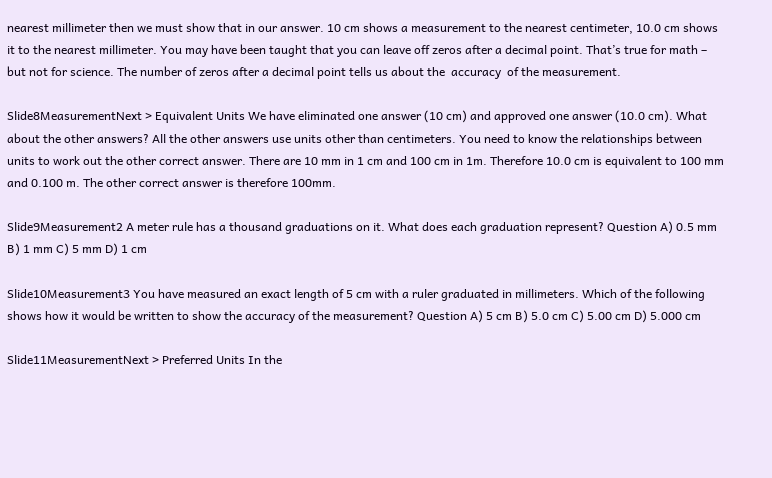nearest millimeter then we must show that in our answer. 10 cm shows a measurement to the nearest centimeter, 10.0 cm shows it to the nearest millimeter. You may have been taught that you can leave off zeros after a decimal point. That’s true for math – but not for science. The number of zeros after a decimal point tells us about the  accuracy  of the measurement.

Slide8MeasurementNext > Equivalent Units We have eliminated one answer (10 cm) and approved one answer (10.0 cm). What about the other answers? All the other answers use units other than centimeters. You need to know the relationships between units to work out the other correct answer. There are 10 mm in 1 cm and 100 cm in 1m. Therefore 10.0 cm is equivalent to 100 mm and 0.100 m. The other correct answer is therefore 100mm.

Slide9Measurement2 A meter rule has a thousand graduations on it. What does each graduation represent? Question A) 0.5 mm B) 1 mm C) 5 mm D) 1 cm

Slide10Measurement3 You have measured an exact length of 5 cm with a ruler graduated in millimeters. Which of the following shows how it would be written to show the accuracy of the measurement? Question A) 5 cm B) 5.0 cm C) 5.00 cm D) 5.000 cm

Slide11MeasurementNext > Preferred Units In the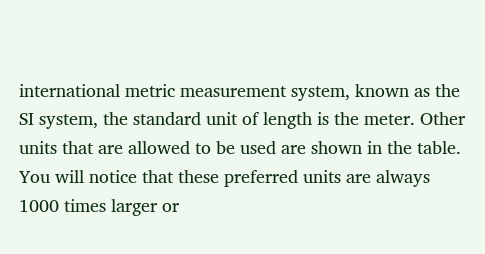international metric measurement system, known as the SI system, the standard unit of length is the meter. Other units that are allowed to be used are shown in the table. You will notice that these preferred units are always 1000 times larger or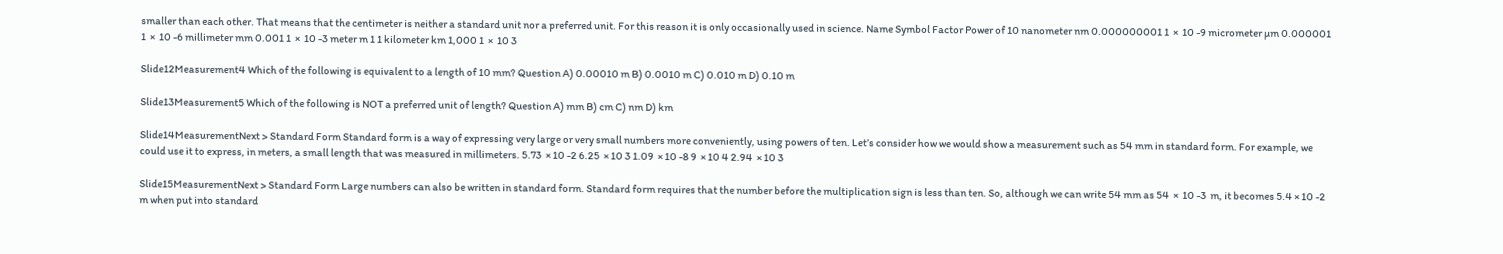smaller than each other. That means that the centimeter is neither a standard unit nor a preferred unit. For this reason it is only occasionally used in science. Name Symbol Factor Power of 10 nanometer nm 0.000000001 1  ×  10 -9 micrometer µm 0.000001 1  ×  10 -6 millimeter mm 0.001 1  ×  10 -3 meter m 1 1 kilometer km 1,000 1  ×  10 3

Slide12Measurement4 Which of the following is equivalent to a length of 10 mm? Question A) 0.00010 m B) 0.0010 m C) 0.010 m D) 0.10 m

Slide13Measurement5 Which of the following is NOT a preferred unit of length? Question A) mm B) cm C) nm D) km

Slide14MeasurementNext > Standard Form Standard form is a way of expressing very large or very small numbers more conveniently, using powers of ten. Let’s consider how we would show a measurement such as 54 mm in standard form. For example, we could use it to express, in meters, a small length that was measured in millimeters. 5.73  × 10 -2 6.25  × 10 3 1.09  × 10 -8 9  × 10 4 2.94  × 10 3

Slide15MeasurementNext > Standard Form Large numbers can also be written in standard form. Standard form requires that the number before the multiplication sign is less than ten. So, although we can write 54 mm as 54  ×  10 -3  m, it becomes 5.4 × 10 -2  m when put into standard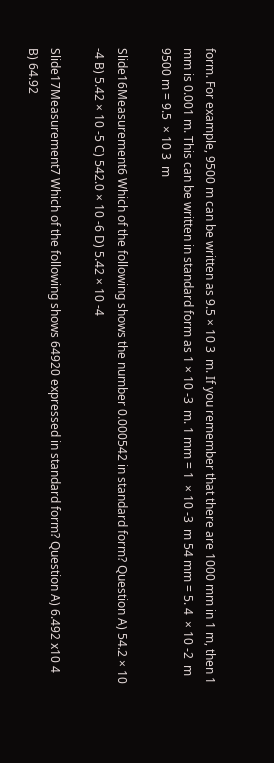form. For example, 9500 m can be written as 9.5 × 10 3  m. If you remember that there are 1000 mm in 1 m, then 1 mm is 0.001 m. This can be written in standard form as 1 × 10 -3  m. 1 mm = 1  × 10 -3  m 54 mm = 5. 4  × 10 -2  m 9500 m = 9.5  × 10 3  m

Slide16Measurement6 Which of the following shows the number 0.000542 in standard form? Question A) 54.2 × 10 -4 B) 5.42 × 10 -5 C) 542.0 × 10 -6 D) 5.42 × 10 -4

Slide17Measurement7 Which of the following shows 64920 expressed in standard form? Question A) 6.492 x10 4 B) 64.92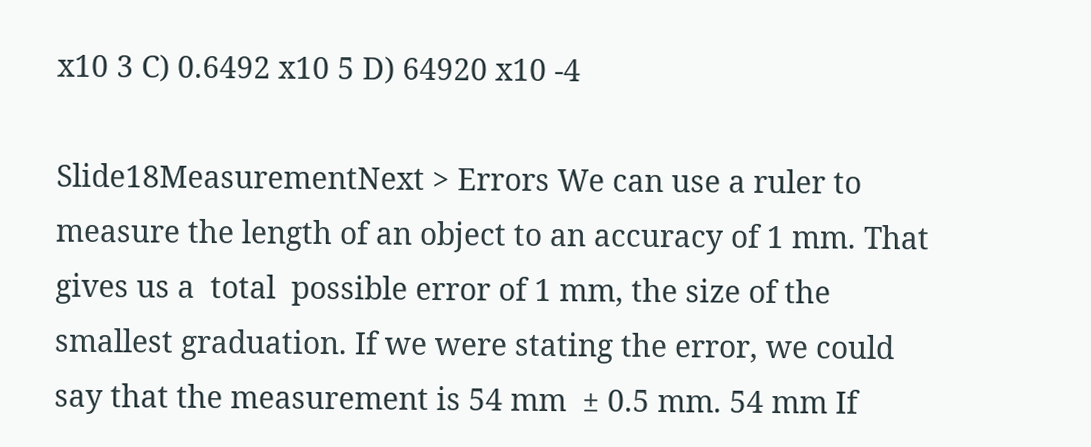x10 3 C) 0.6492 x10 5 D) 64920 x10 -4

Slide18MeasurementNext > Errors We can use a ruler to measure the length of an object to an accuracy of 1 mm. That gives us a  total  possible error of 1 mm, the size of the smallest graduation. If we were stating the error, we could say that the measurement is 54 mm  ± 0.5 mm. 54 mm If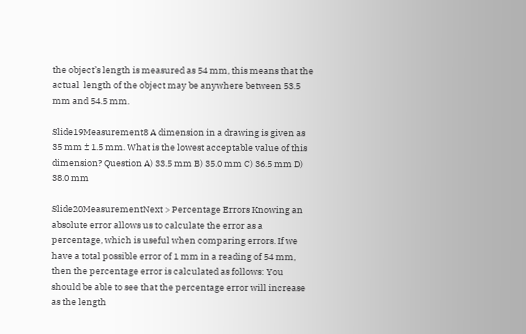the object’s length is measured as 54 mm, this means that the actual  length of the object may be anywhere between 53.5 mm and 54.5 mm.

Slide19Measurement8 A dimension in a drawing is given as 35 mm ± 1.5 mm. What is the lowest acceptable value of this dimension? Question A) 33.5 mm B) 35.0 mm C) 36.5 mm D) 38.0 mm

Slide20MeasurementNext > Percentage Errors Knowing an absolute error allows us to calculate the error as a percentage, which is useful when comparing errors. If we have a total possible error of 1 mm in a reading of 54 mm, then the percentage error is calculated as follows: You should be able to see that the percentage error will increase as the length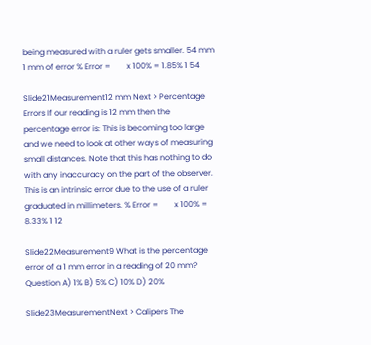being measured with a ruler gets smaller. 54 mm    1 mm of error % Error =        x 100% = 1.85% 1 54

Slide21Measurement12 mm Next > Percentage Errors If our reading is 12 mm then the percentage error is: This is becoming too large and we need to look at other ways of measuring small distances. Note that this has nothing to do with any inaccuracy on the part of the observer. This is an intrinsic error due to the use of a ruler graduated in millimeters. % Error =        x 100% = 8.33% 1 12

Slide22Measurement9 What is the percentage error of a 1 mm error in a reading of 20 mm? Question A) 1% B) 5% C) 10% D) 20%

Slide23MeasurementNext > Calipers The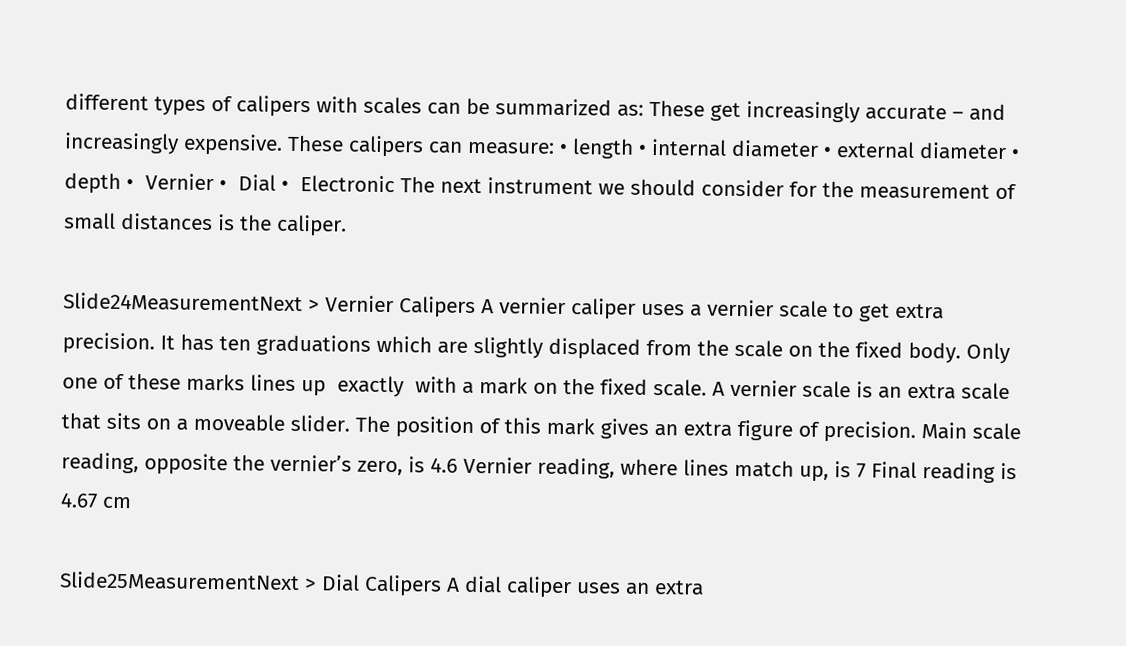different types of calipers with scales can be summarized as: These get increasingly accurate – and increasingly expensive. These calipers can measure: • length • internal diameter • external diameter • depth •  Vernier •  Dial •  Electronic The next instrument we should consider for the measurement of small distances is the caliper.

Slide24MeasurementNext > Vernier Calipers A vernier caliper uses a vernier scale to get extra precision. It has ten graduations which are slightly displaced from the scale on the fixed body. Only one of these marks lines up  exactly  with a mark on the fixed scale. A vernier scale is an extra scale that sits on a moveable slider. The position of this mark gives an extra figure of precision. Main scale reading, opposite the vernier’s zero, is 4.6 Vernier reading, where lines match up, is 7 Final reading is 4.67 cm

Slide25MeasurementNext > Dial Calipers A dial caliper uses an extra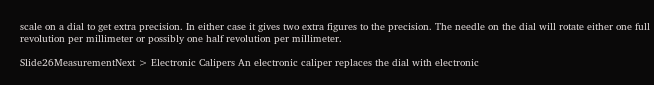scale on a dial to get extra precision. In either case it gives two extra figures to the precision. The needle on the dial will rotate either one full revolution per millimeter or possibly one half revolution per millimeter.

Slide26MeasurementNext > Electronic Calipers An electronic caliper replaces the dial with electronic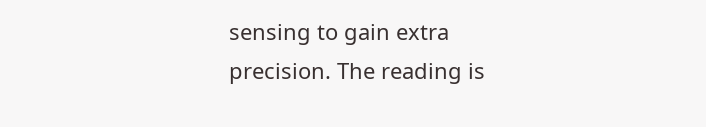sensing to gain extra precision. The reading is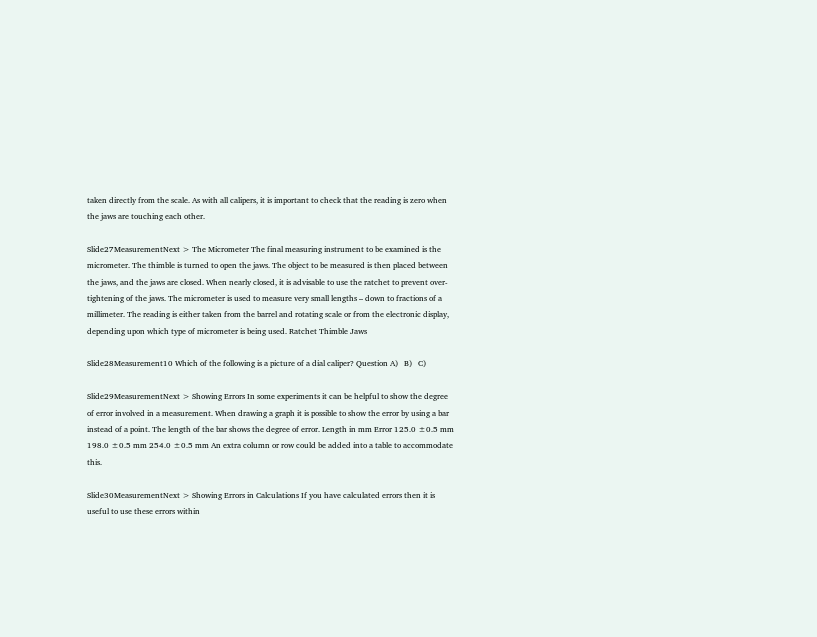taken directly from the scale. As with all calipers, it is important to check that the reading is zero when the jaws are touching each other.

Slide27MeasurementNext > The Micrometer The final measuring instrument to be examined is the micrometer. The thimble is turned to open the jaws. The object to be measured is then placed between the jaws, and the jaws are closed. When nearly closed, it is advisable to use the ratchet to prevent over-tightening of the jaws. The micrometer is used to measure very small lengths – down to fractions of a millimeter. The reading is either taken from the barrel and rotating scale or from the electronic display, depending upon which type of micrometer is being used. Ratchet Thimble Jaws

Slide28Measurement10 Which of the following is a picture of a dial caliper? Question A)   B)   C)

Slide29MeasurementNext > Showing Errors In some experiments it can be helpful to show the degree of error involved in a measurement. When drawing a graph it is possible to show the error by using a bar instead of a point. The length of the bar shows the degree of error. Length in mm Error 125.0 ±0.5 mm 198.0 ±0.5 mm 254.0 ±0.5 mm An extra column or row could be added into a table to accommodate this.

Slide30MeasurementNext > Showing Errors in Calculations If you have calculated errors then it is useful to use these errors within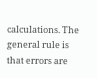calculations. The general rule is that errors are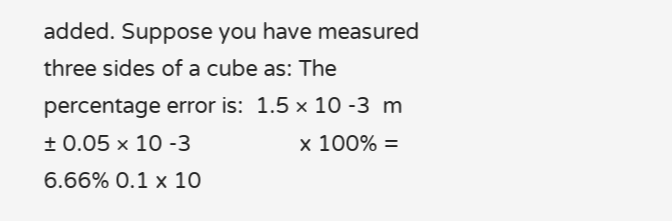added. Suppose you have measured three sides of a cube as: The percentage error is:  1.5 × 10 -3  m ± 0.05 × 10 -3                  x 100% = 6.66% 0.1 x 10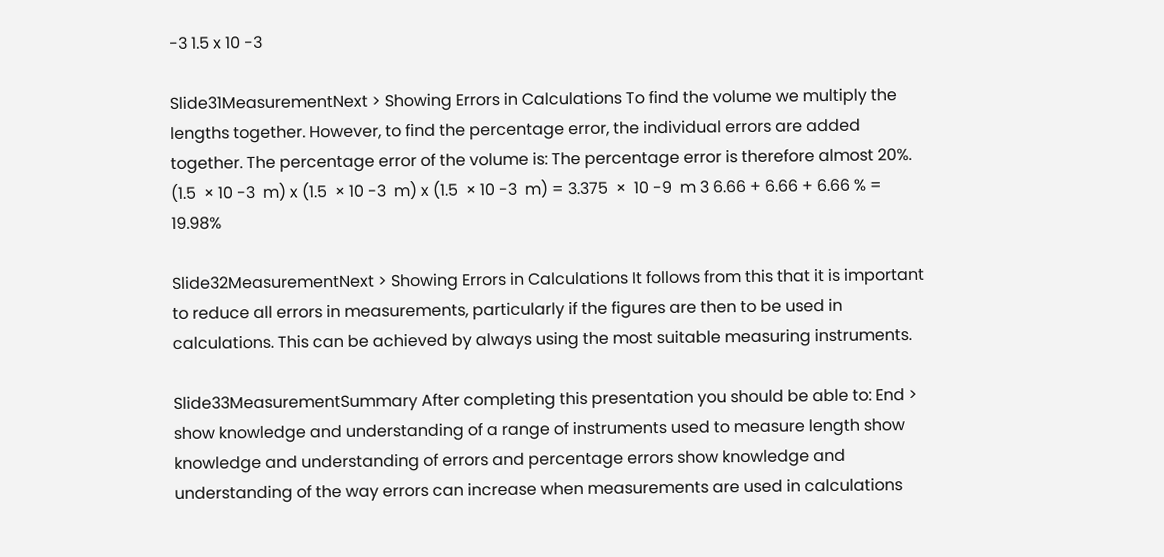-3 1.5 x 10 -3

Slide31MeasurementNext > Showing Errors in Calculations To find the volume we multiply the lengths together. However, to find the percentage error, the individual errors are added together. The percentage error of the volume is: The percentage error is therefore almost 20%. (1.5  × 10 -3  m) x (1.5  × 10 -3  m) x (1.5  × 10 -3  m) = 3.375  ×  10 -9  m 3 6.66 + 6.66 + 6.66 % = 19.98%

Slide32MeasurementNext > Showing Errors in Calculations It follows from this that it is important to reduce all errors in measurements, particularly if the figures are then to be used in calculations. This can be achieved by always using the most suitable measuring instruments.

Slide33MeasurementSummary After completing this presentation you should be able to: End > show knowledge and understanding of a range of instruments used to measure length show knowledge and understanding of errors and percentage errors show knowledge and understanding of the way errors can increase when measurements are used in calculations